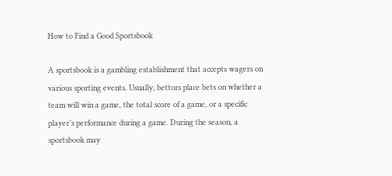How to Find a Good Sportsbook

A sportsbook is a gambling establishment that accepts wagers on various sporting events. Usually, bettors place bets on whether a team will win a game, the total score of a game, or a specific player’s performance during a game. During the season, a sportsbook may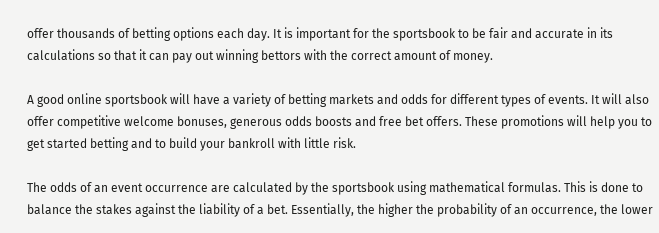offer thousands of betting options each day. It is important for the sportsbook to be fair and accurate in its calculations so that it can pay out winning bettors with the correct amount of money.

A good online sportsbook will have a variety of betting markets and odds for different types of events. It will also offer competitive welcome bonuses, generous odds boosts and free bet offers. These promotions will help you to get started betting and to build your bankroll with little risk.

The odds of an event occurrence are calculated by the sportsbook using mathematical formulas. This is done to balance the stakes against the liability of a bet. Essentially, the higher the probability of an occurrence, the lower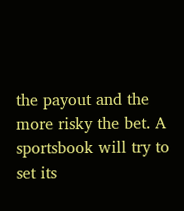the payout and the more risky the bet. A sportsbook will try to set its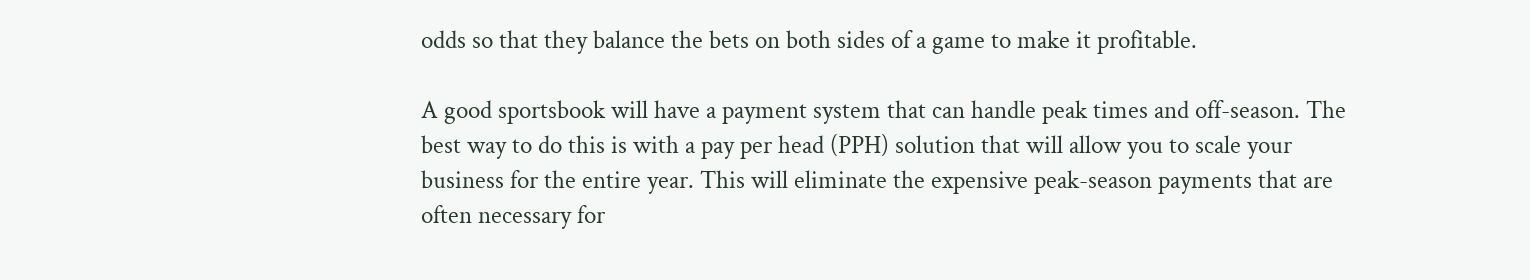odds so that they balance the bets on both sides of a game to make it profitable.

A good sportsbook will have a payment system that can handle peak times and off-season. The best way to do this is with a pay per head (PPH) solution that will allow you to scale your business for the entire year. This will eliminate the expensive peak-season payments that are often necessary for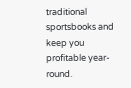traditional sportsbooks and keep you profitable year-round.